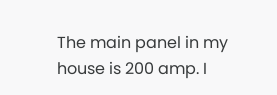The main panel in my house is 200 amp. I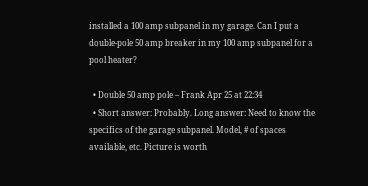installed a 100 amp subpanel in my garage. Can I put a double-pole 50 amp breaker in my 100 amp subpanel for a pool heater?

  • Double 50 amp pole – Frank Apr 25 at 22:34
  • Short answer: Probably. Long answer: Need to know the specifics of the garage subpanel. Model, # of spaces available, etc. Picture is worth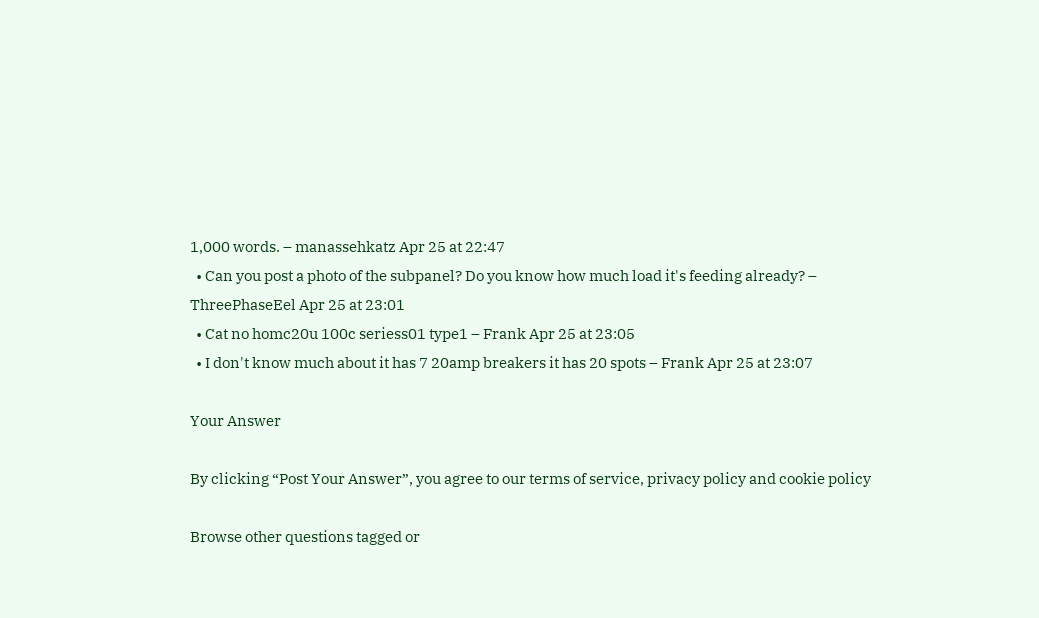1,000 words. – manassehkatz Apr 25 at 22:47
  • Can you post a photo of the subpanel? Do you know how much load it's feeding already? – ThreePhaseEel Apr 25 at 23:01
  • Cat no homc20u 100c seriess01 type1 – Frank Apr 25 at 23:05
  • I don't know much about it has 7 20amp breakers it has 20 spots – Frank Apr 25 at 23:07

Your Answer

By clicking “Post Your Answer”, you agree to our terms of service, privacy policy and cookie policy

Browse other questions tagged or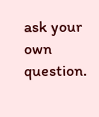ask your own question.